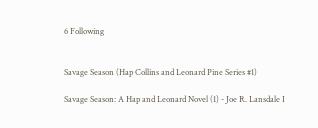6 Following


Savage Season (Hap Collins and Leonard Pine Series #1)

Savage Season: A Hap and Leonard Novel (1) - Joe R. Lansdale I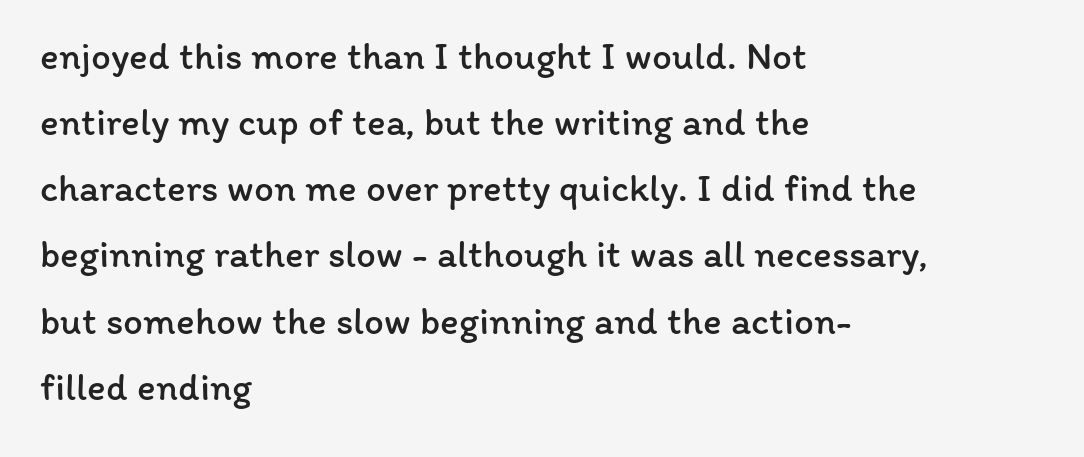enjoyed this more than I thought I would. Not entirely my cup of tea, but the writing and the characters won me over pretty quickly. I did find the beginning rather slow - although it was all necessary, but somehow the slow beginning and the action-filled ending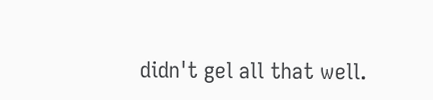didn't gel all that well.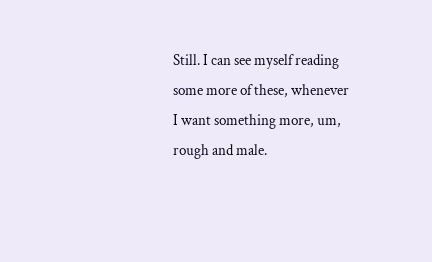Still. I can see myself reading some more of these, whenever I want something more, um, rough and male.